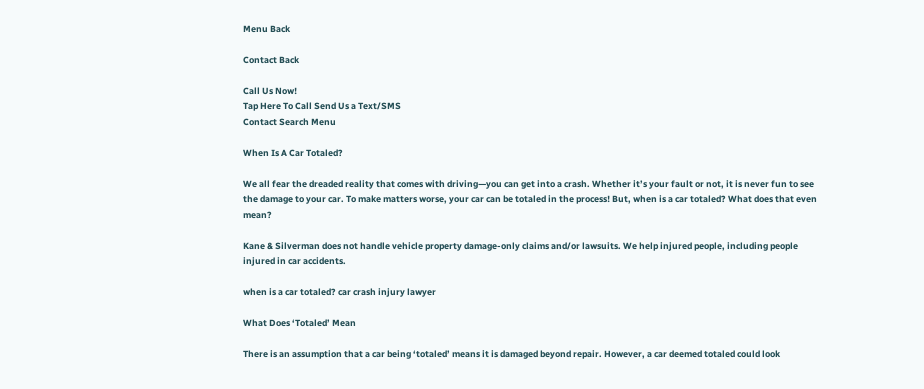Menu Back

Contact Back

Call Us Now!
Tap Here To Call Send Us a Text/SMS
Contact Search Menu

When Is A Car Totaled?

We all fear the dreaded reality that comes with driving—you can get into a crash. Whether it’s your fault or not, it is never fun to see the damage to your car. To make matters worse, your car can be totaled in the process! But, when is a car totaled? What does that even mean?

Kane & Silverman does not handle vehicle property damage-only claims and/or lawsuits. We help injured people, including people injured in car accidents.

when is a car totaled? car crash injury lawyer

What Does ‘Totaled’ Mean

There is an assumption that a car being ‘totaled’ means it is damaged beyond repair. However, a car deemed totaled could look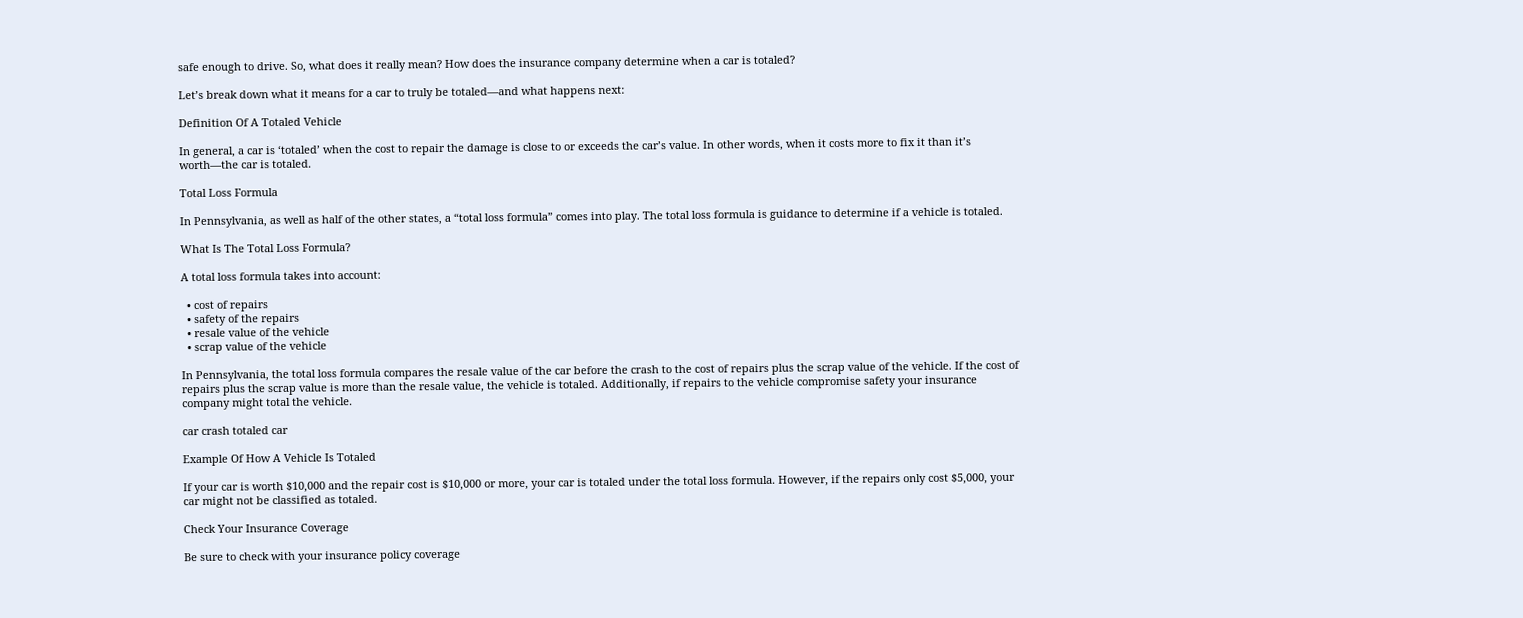safe enough to drive. So, what does it really mean? How does the insurance company determine when a car is totaled?

Let’s break down what it means for a car to truly be totaled—and what happens next:

Definition Of A Totaled Vehicle

In general, a car is ‘totaled’ when the cost to repair the damage is close to or exceeds the car’s value. In other words, when it costs more to fix it than it’s worth—the car is totaled.

Total Loss Formula

In Pennsylvania, as well as half of the other states, a “total loss formula” comes into play. The total loss formula is guidance to determine if a vehicle is totaled.

What Is The Total Loss Formula?

A total loss formula takes into account:

  • cost of repairs
  • safety of the repairs
  • resale value of the vehicle
  • scrap value of the vehicle

In Pennsylvania, the total loss formula compares the resale value of the car before the crash to the cost of repairs plus the scrap value of the vehicle. If the cost of repairs plus the scrap value is more than the resale value, the vehicle is totaled. Additionally, if repairs to the vehicle compromise safety your insurance company might total the vehicle.

car crash totaled car

Example Of How A Vehicle Is Totaled

If your car is worth $10,000 and the repair cost is $10,000 or more, your car is totaled under the total loss formula. However, if the repairs only cost $5,000, your car might not be classified as totaled.

Check Your Insurance Coverage

Be sure to check with your insurance policy coverage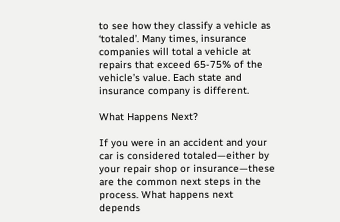to see how they classify a vehicle as ‘totaled’. Many times, insurance companies will total a vehicle at repairs that exceed 65-75% of the vehicle’s value. Each state and insurance company is different.

What Happens Next?

If you were in an accident and your car is considered totaled—either by your repair shop or insurance—these are the common next steps in the process. What happens next depends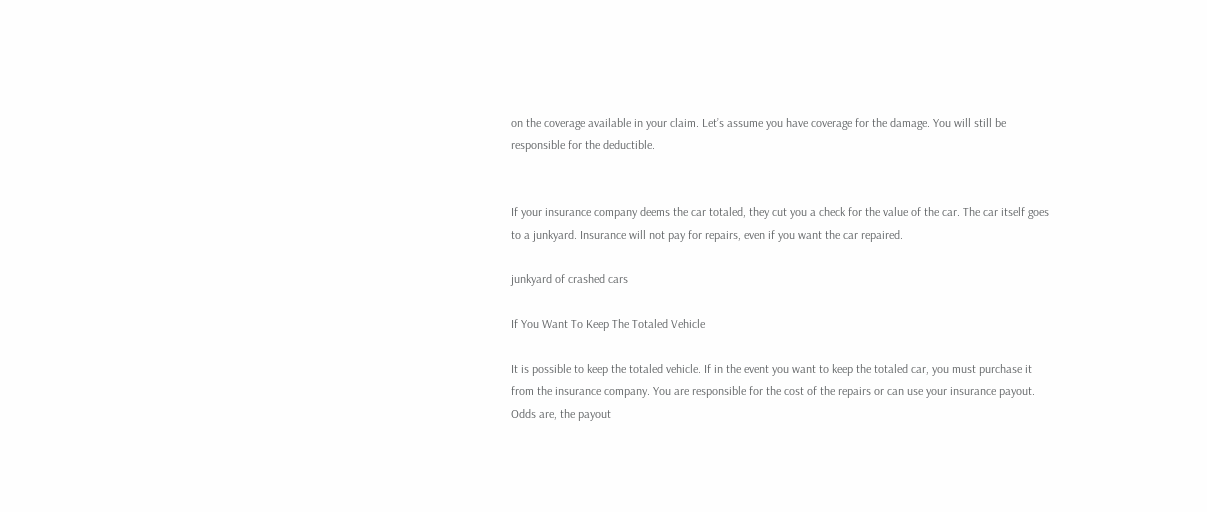on the coverage available in your claim. Let’s assume you have coverage for the damage. You will still be responsible for the deductible.


If your insurance company deems the car totaled, they cut you a check for the value of the car. The car itself goes to a junkyard. Insurance will not pay for repairs, even if you want the car repaired.

junkyard of crashed cars

If You Want To Keep The Totaled Vehicle

It is possible to keep the totaled vehicle. If in the event you want to keep the totaled car, you must purchase it from the insurance company. You are responsible for the cost of the repairs or can use your insurance payout. Odds are, the payout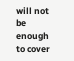will not be enough to cover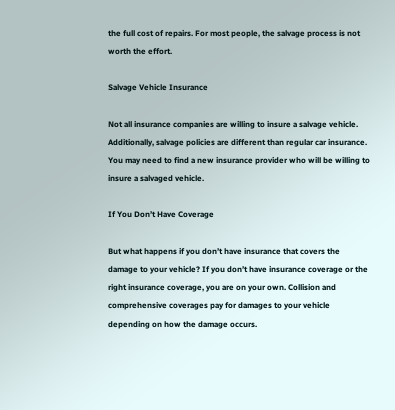the full cost of repairs. For most people, the salvage process is not worth the effort.

Salvage Vehicle Insurance

Not all insurance companies are willing to insure a salvage vehicle. Additionally, salvage policies are different than regular car insurance. You may need to find a new insurance provider who will be willing to insure a salvaged vehicle.

If You Don’t Have Coverage

But what happens if you don’t have insurance that covers the damage to your vehicle? If you don’t have insurance coverage or the right insurance coverage, you are on your own. Collision and comprehensive coverages pay for damages to your vehicle depending on how the damage occurs.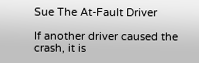Sue The At-Fault Driver

If another driver caused the crash, it is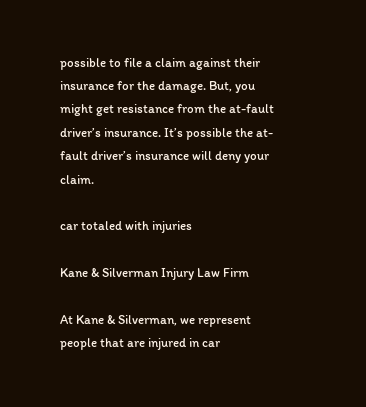possible to file a claim against their insurance for the damage. But, you might get resistance from the at-fault driver’s insurance. It’s possible the at-fault driver’s insurance will deny your claim.

car totaled with injuries

Kane & Silverman Injury Law Firm

At Kane & Silverman, we represent people that are injured in car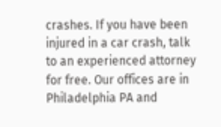crashes. If you have been injured in a car crash, talk to an experienced attorney for free. Our offices are in Philadelphia PA and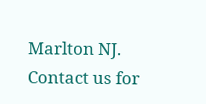Marlton NJ. Contact us for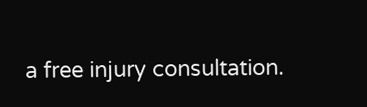a free injury consultation.